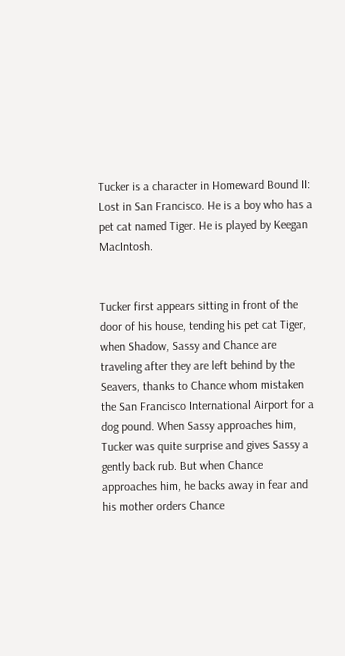Tucker is a character in Homeward Bound II: Lost in San Francisco. He is a boy who has a pet cat named Tiger. He is played by Keegan MacIntosh.


Tucker first appears sitting in front of the door of his house, tending his pet cat Tiger, when Shadow, Sassy and Chance are traveling after they are left behind by the Seavers, thanks to Chance whom mistaken the San Francisco International Airport for a dog pound. When Sassy approaches him, Tucker was quite surprise and gives Sassy a gently back rub. But when Chance approaches him, he backs away in fear and his mother orders Chance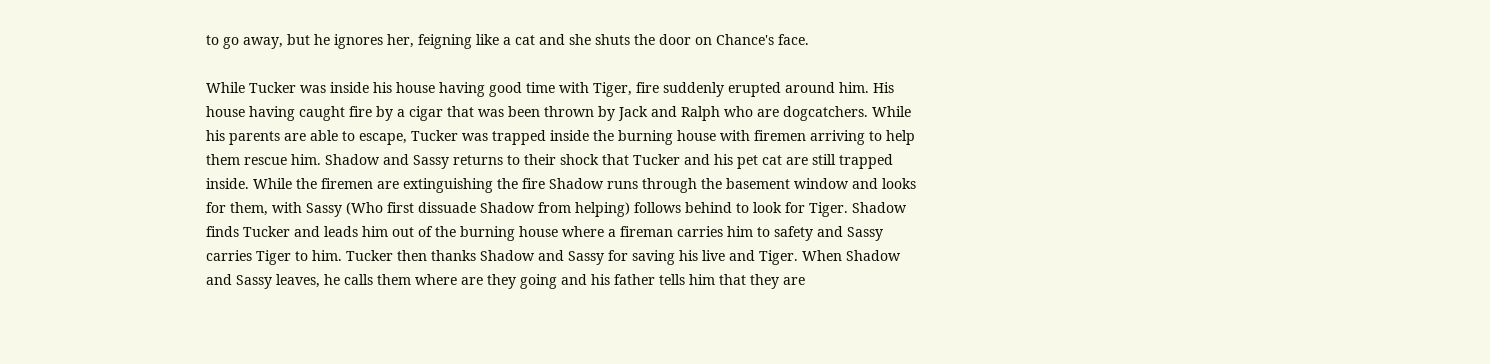to go away, but he ignores her, feigning like a cat and she shuts the door on Chance's face.

While Tucker was inside his house having good time with Tiger, fire suddenly erupted around him. His house having caught fire by a cigar that was been thrown by Jack and Ralph who are dogcatchers. While his parents are able to escape, Tucker was trapped inside the burning house with firemen arriving to help them rescue him. Shadow and Sassy returns to their shock that Tucker and his pet cat are still trapped inside. While the firemen are extinguishing the fire Shadow runs through the basement window and looks for them, with Sassy (Who first dissuade Shadow from helping) follows behind to look for Tiger. Shadow finds Tucker and leads him out of the burning house where a fireman carries him to safety and Sassy carries Tiger to him. Tucker then thanks Shadow and Sassy for saving his live and Tiger. When Shadow and Sassy leaves, he calls them where are they going and his father tells him that they are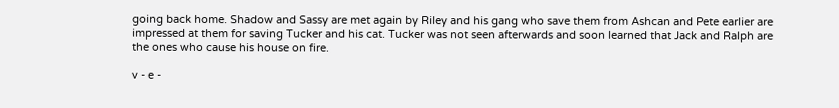going back home. Shadow and Sassy are met again by Riley and his gang who save them from Ashcan and Pete earlier are impressed at them for saving Tucker and his cat. Tucker was not seen afterwards and soon learned that Jack and Ralph are the ones who cause his house on fire.

v - e -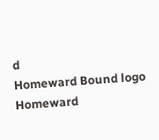d
Homeward Bound logo
Homeward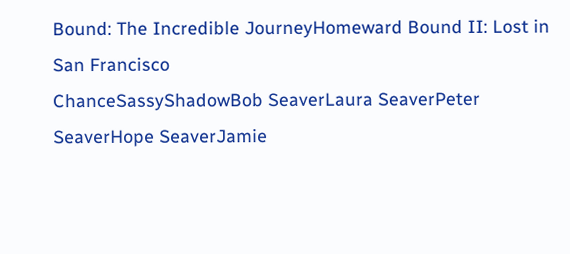Bound: The Incredible JourneyHomeward Bound II: Lost in San Francisco
ChanceSassyShadowBob SeaverLaura SeaverPeter SeaverHope SeaverJamie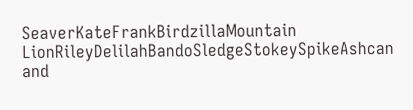SeaverKateFrankBirdzillaMountain LionRileyDelilahBandoSledgeStokeySpikeAshcan and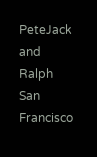PeteJack and Ralph
San Francisco